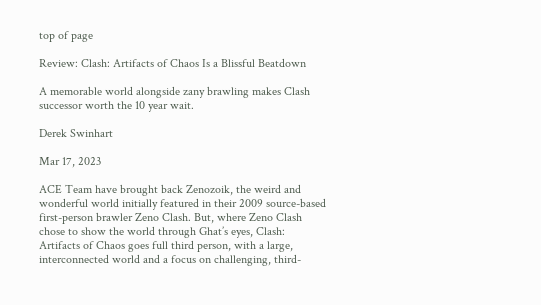top of page

Review: Clash: Artifacts of Chaos Is a Blissful Beatdown

A memorable world alongside zany brawling makes Clash successor worth the 10 year wait.

Derek Swinhart

Mar 17, 2023

ACE Team have brought back Zenozoik, the weird and wonderful world initially featured in their 2009 source-based first-person brawler Zeno Clash. But, where Zeno Clash chose to show the world through Ghat’s eyes, Clash: Artifacts of Chaos goes full third person, with a large, interconnected world and a focus on challenging, third-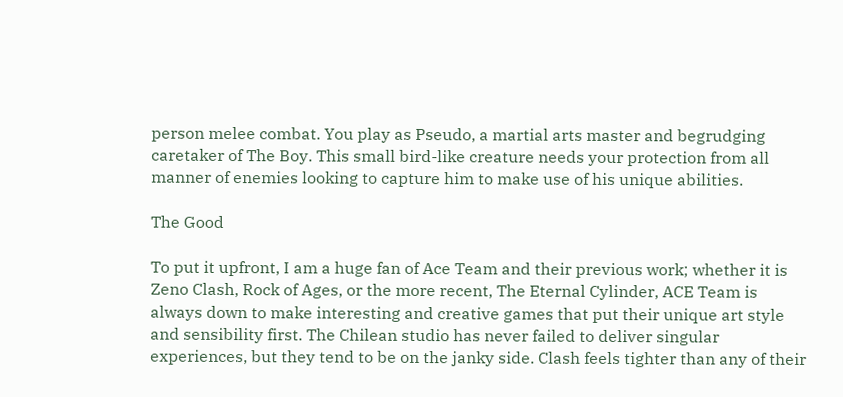person melee combat. You play as Pseudo, a martial arts master and begrudging caretaker of The Boy. This small bird-like creature needs your protection from all manner of enemies looking to capture him to make use of his unique abilities.

The Good

To put it upfront, I am a huge fan of Ace Team and their previous work; whether it is Zeno Clash, Rock of Ages, or the more recent, The Eternal Cylinder, ACE Team is always down to make interesting and creative games that put their unique art style and sensibility first. The Chilean studio has never failed to deliver singular experiences, but they tend to be on the janky side. Clash feels tighter than any of their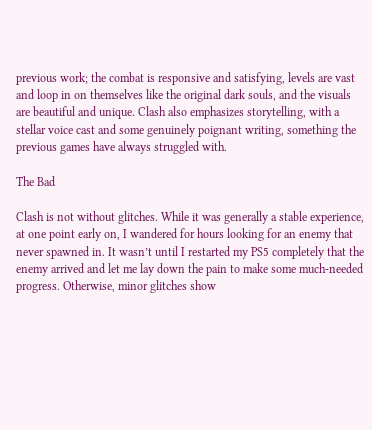previous work; the combat is responsive and satisfying, levels are vast and loop in on themselves like the original dark souls, and the visuals are beautiful and unique. Clash also emphasizes storytelling, with a stellar voice cast and some genuinely poignant writing, something the previous games have always struggled with.

The Bad

Clash is not without glitches. While it was generally a stable experience, at one point early on, I wandered for hours looking for an enemy that never spawned in. It wasn’t until I restarted my PS5 completely that the enemy arrived and let me lay down the pain to make some much-needed progress. Otherwise, minor glitches show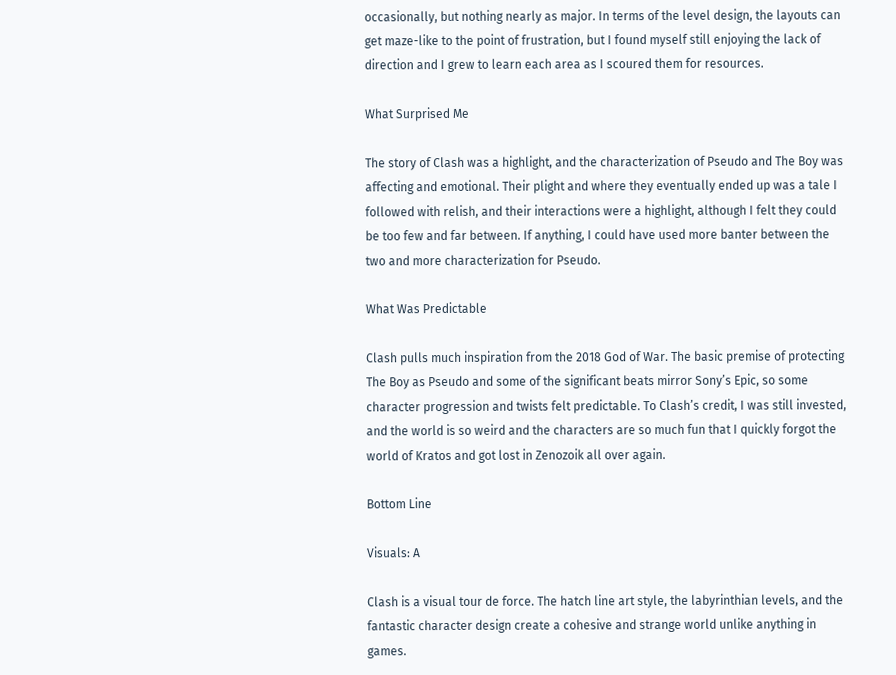occasionally, but nothing nearly as major. In terms of the level design, the layouts can get maze-like to the point of frustration, but I found myself still enjoying the lack of direction and I grew to learn each area as I scoured them for resources.

What Surprised Me

The story of Clash was a highlight, and the characterization of Pseudo and The Boy was affecting and emotional. Their plight and where they eventually ended up was a tale I followed with relish, and their interactions were a highlight, although I felt they could be too few and far between. If anything, I could have used more banter between the two and more characterization for Pseudo.

What Was Predictable

Clash pulls much inspiration from the 2018 God of War. The basic premise of protecting The Boy as Pseudo and some of the significant beats mirror Sony’s Epic, so some character progression and twists felt predictable. To Clash’s credit, I was still invested, and the world is so weird and the characters are so much fun that I quickly forgot the world of Kratos and got lost in Zenozoik all over again.

Bottom Line

Visuals: A

Clash is a visual tour de force. The hatch line art style, the labyrinthian levels, and the fantastic character design create a cohesive and strange world unlike anything in games.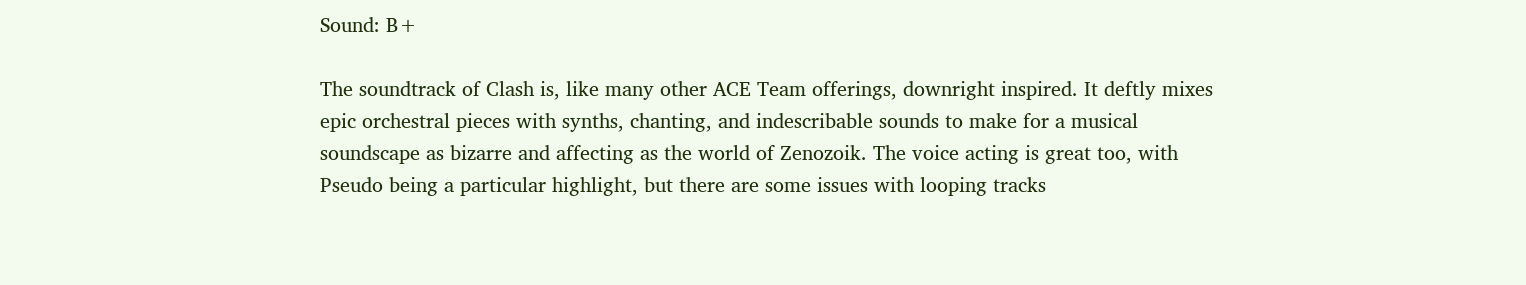Sound: B+

The soundtrack of Clash is, like many other ACE Team offerings, downright inspired. It deftly mixes epic orchestral pieces with synths, chanting, and indescribable sounds to make for a musical soundscape as bizarre and affecting as the world of Zenozoik. The voice acting is great too, with Pseudo being a particular highlight, but there are some issues with looping tracks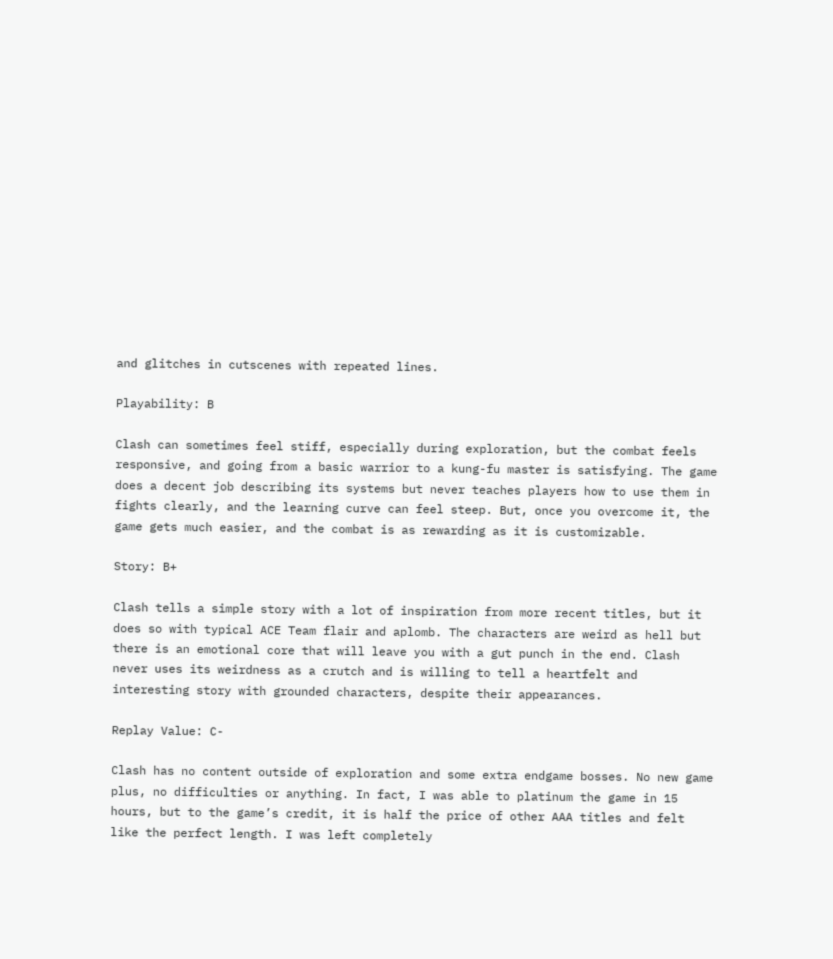and glitches in cutscenes with repeated lines.

Playability: B

Clash can sometimes feel stiff, especially during exploration, but the combat feels responsive, and going from a basic warrior to a kung-fu master is satisfying. The game does a decent job describing its systems but never teaches players how to use them in fights clearly, and the learning curve can feel steep. But, once you overcome it, the game gets much easier, and the combat is as rewarding as it is customizable.

Story: B+

Clash tells a simple story with a lot of inspiration from more recent titles, but it does so with typical ACE Team flair and aplomb. The characters are weird as hell but there is an emotional core that will leave you with a gut punch in the end. Clash never uses its weirdness as a crutch and is willing to tell a heartfelt and interesting story with grounded characters, despite their appearances.

Replay Value: C-

Clash has no content outside of exploration and some extra endgame bosses. No new game plus, no difficulties or anything. In fact, I was able to platinum the game in 15 hours, but to the game’s credit, it is half the price of other AAA titles and felt like the perfect length. I was left completely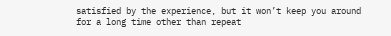satisfied by the experience, but it won’t keep you around for a long time other than repeat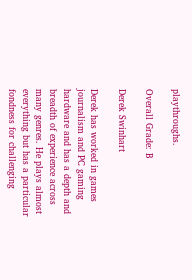playthroughs.

Overall Grade: B

Derek Swinhart

Derek has worked in games journalism and PC gaming hardware and has a depth and breadth of experience across many genres. He plays almost everything but has a particular fondness for challenging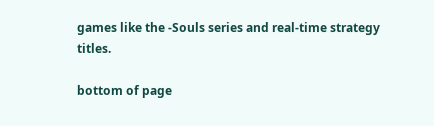games like the -Souls series and real-time strategy titles.

bottom of page